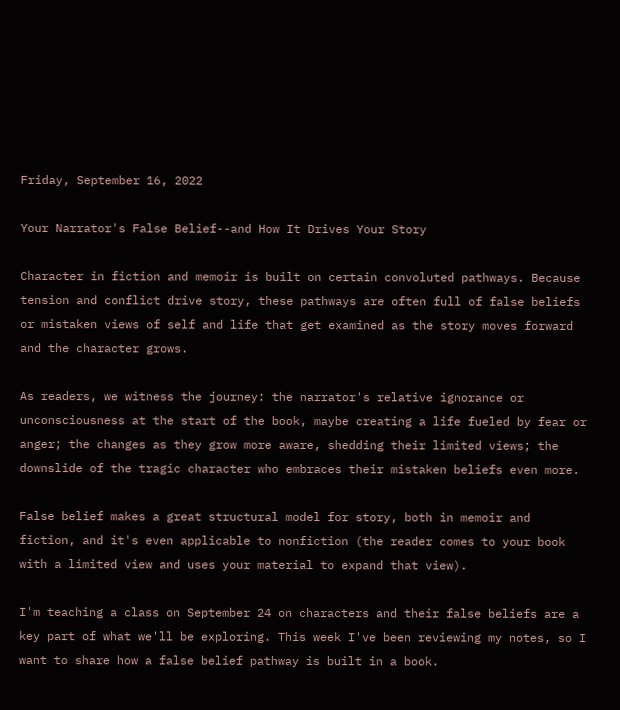Friday, September 16, 2022

Your Narrator's False Belief--and How It Drives Your Story

Character in fiction and memoir is built on certain convoluted pathways. Because tension and conflict drive story, these pathways are often full of false beliefs or mistaken views of self and life that get examined as the story moves forward and the character grows.

As readers, we witness the journey: the narrator's relative ignorance or unconsciousness at the start of the book, maybe creating a life fueled by fear or anger; the changes as they grow more aware, shedding their limited views; the downslide of the tragic character who embraces their mistaken beliefs even more.

False belief makes a great structural model for story, both in memoir and fiction, and it's even applicable to nonfiction (the reader comes to your book with a limited view and uses your material to expand that view).

I'm teaching a class on September 24 on characters and their false beliefs are a key part of what we'll be exploring. This week I've been reviewing my notes, so I want to share how a false belief pathway is built in a book.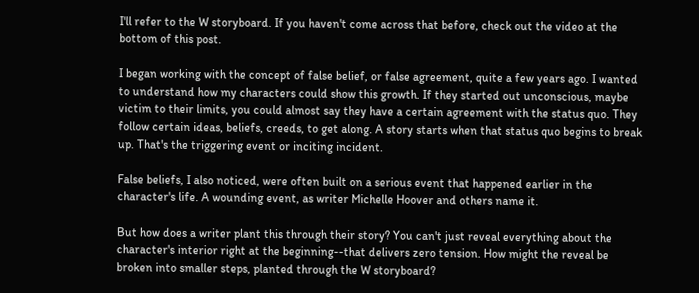I'll refer to the W storyboard. If you haven't come across that before, check out the video at the bottom of this post.

I began working with the concept of false belief, or false agreement, quite a few years ago. I wanted to understand how my characters could show this growth. If they started out unconscious, maybe victim to their limits, you could almost say they have a certain agreement with the status quo. They follow certain ideas, beliefs, creeds, to get along. A story starts when that status quo begins to break up. That's the triggering event or inciting incident.

False beliefs, I also noticed, were often built on a serious event that happened earlier in the character's life. A wounding event, as writer Michelle Hoover and others name it.

But how does a writer plant this through their story? You can't just reveal everything about the character's interior right at the beginning--that delivers zero tension. How might the reveal be broken into smaller steps, planted through the W storyboard?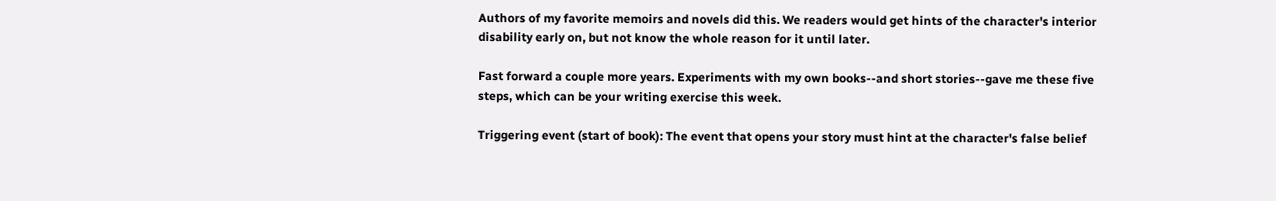Authors of my favorite memoirs and novels did this. We readers would get hints of the character's interior disability early on, but not know the whole reason for it until later.

Fast forward a couple more years. Experiments with my own books--and short stories--gave me these five steps, which can be your writing exercise this week.

Triggering event (start of book): The event that opens your story must hint at the character's false belief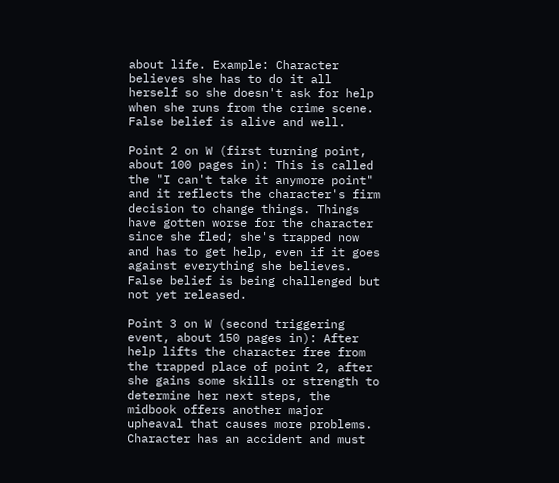about life. Example: Character believes she has to do it all herself so she doesn't ask for help when she runs from the crime scene. False belief is alive and well.

Point 2 on W (first turning point, about 100 pages in): This is called the "I can't take it anymore point" and it reflects the character's firm decision to change things. Things have gotten worse for the character since she fled; she's trapped now and has to get help, even if it goes against everything she believes. False belief is being challenged but not yet released.

Point 3 on W (second triggering event, about 150 pages in): After help lifts the character free from the trapped place of point 2, after she gains some skills or strength to determine her next steps, the midbook offers another major upheaval that causes more problems. Character has an accident and must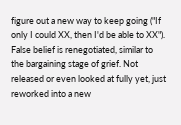figure out a new way to keep going ("If only I could XX, then I'd be able to XX"). False belief is renegotiated, similar to the bargaining stage of grief. Not released or even looked at fully yet, just reworked into a new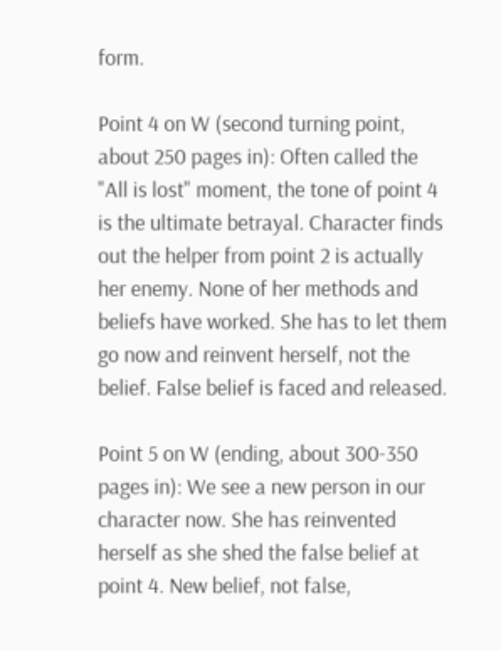form.

Point 4 on W (second turning point, about 250 pages in): Often called the "All is lost" moment, the tone of point 4 is the ultimate betrayal. Character finds out the helper from point 2 is actually her enemy. None of her methods and beliefs have worked. She has to let them go now and reinvent herself, not the belief. False belief is faced and released.

Point 5 on W (ending, about 300-350 pages in): We see a new person in our character now. She has reinvented herself as she shed the false belief at point 4. New belief, not false,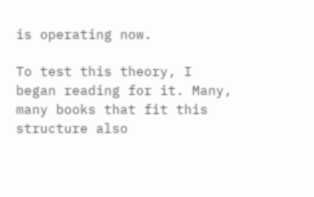is operating now.

To test this theory, I began reading for it. Many, many books that fit this structure also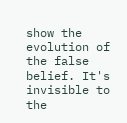show the evolution of the false belief. It's invisible to the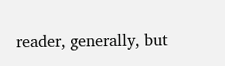reader, generally, but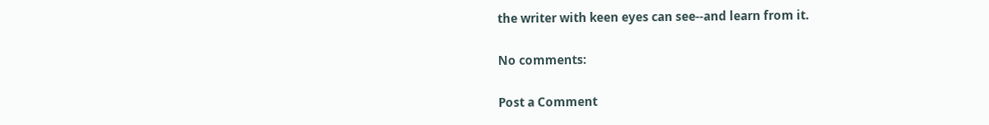the writer with keen eyes can see--and learn from it.

No comments:

Post a Comment